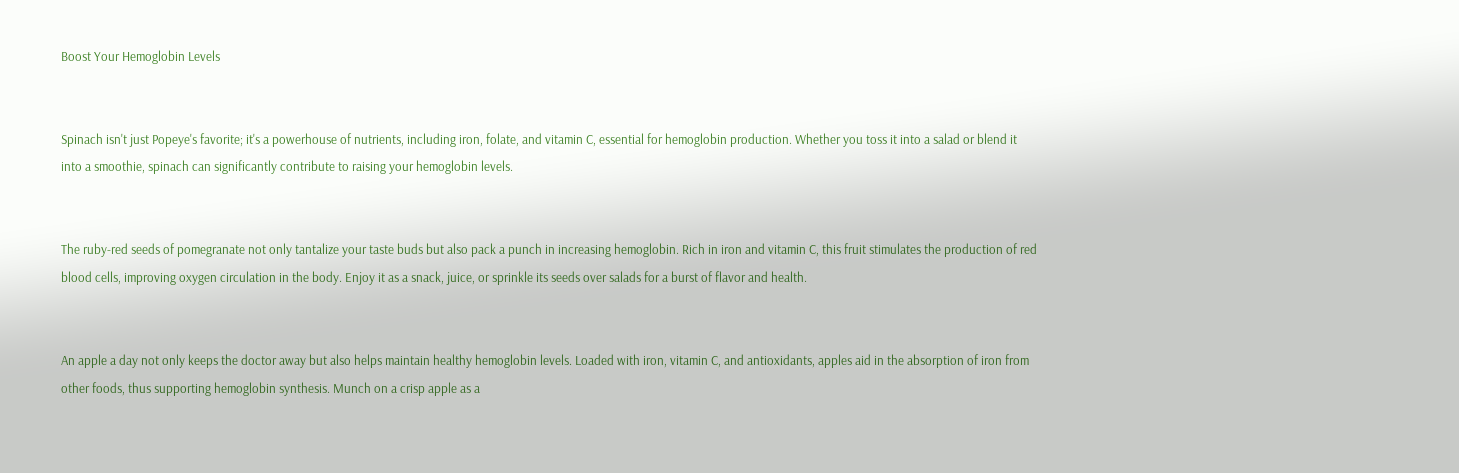Boost Your Hemoglobin Levels


Spinach isn't just Popeye's favorite; it's a powerhouse of nutrients, including iron, folate, and vitamin C, essential for hemoglobin production. Whether you toss it into a salad or blend it into a smoothie, spinach can significantly contribute to raising your hemoglobin levels.


The ruby-red seeds of pomegranate not only tantalize your taste buds but also pack a punch in increasing hemoglobin. Rich in iron and vitamin C, this fruit stimulates the production of red blood cells, improving oxygen circulation in the body. Enjoy it as a snack, juice, or sprinkle its seeds over salads for a burst of flavor and health.


An apple a day not only keeps the doctor away but also helps maintain healthy hemoglobin levels. Loaded with iron, vitamin C, and antioxidants, apples aid in the absorption of iron from other foods, thus supporting hemoglobin synthesis. Munch on a crisp apple as a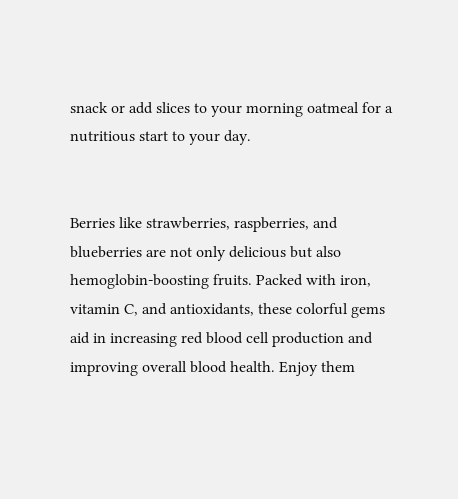snack or add slices to your morning oatmeal for a nutritious start to your day.


Berries like strawberries, raspberries, and blueberries are not only delicious but also hemoglobin-boosting fruits. Packed with iron, vitamin C, and antioxidants, these colorful gems aid in increasing red blood cell production and improving overall blood health. Enjoy them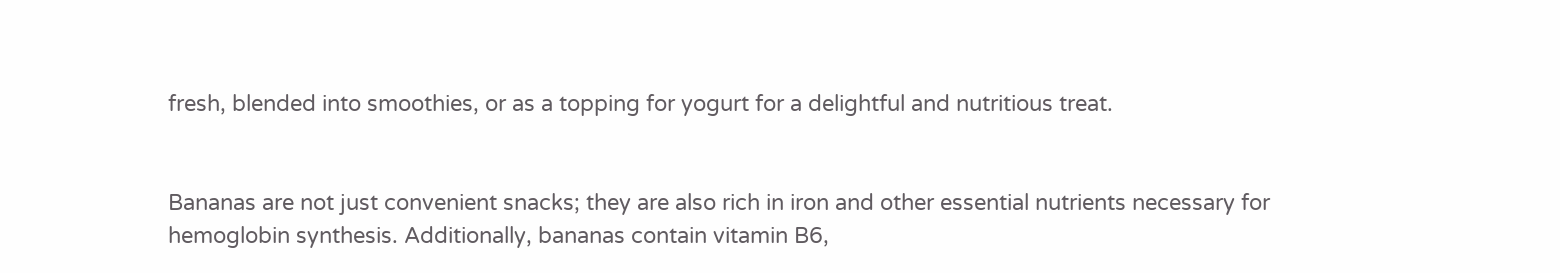fresh, blended into smoothies, or as a topping for yogurt for a delightful and nutritious treat.


Bananas are not just convenient snacks; they are also rich in iron and other essential nutrients necessary for hemoglobin synthesis. Additionally, bananas contain vitamin B6,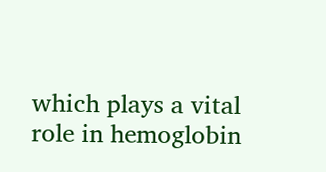which plays a vital role in hemoglobin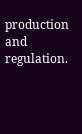production and regulation.